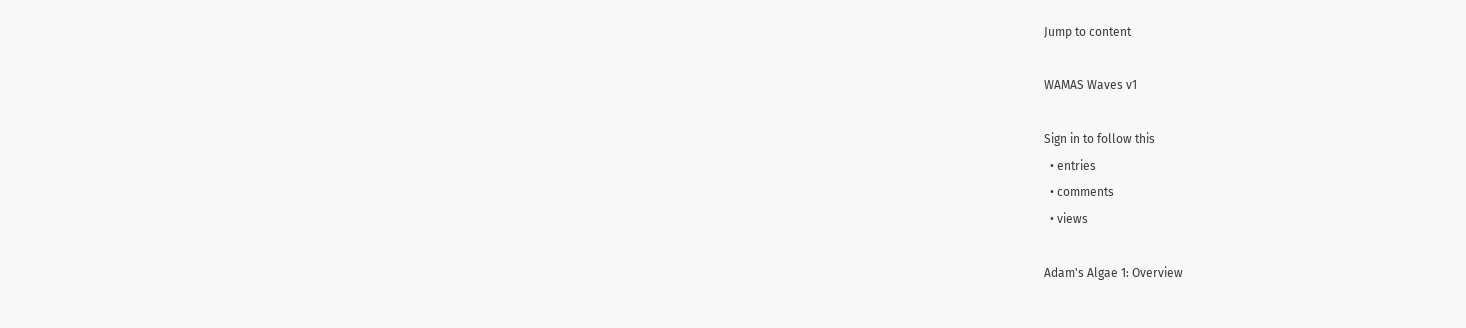Jump to content

WAMAS Waves v1

Sign in to follow this
  • entries
  • comments
  • views

Adam's Algae 1: Overview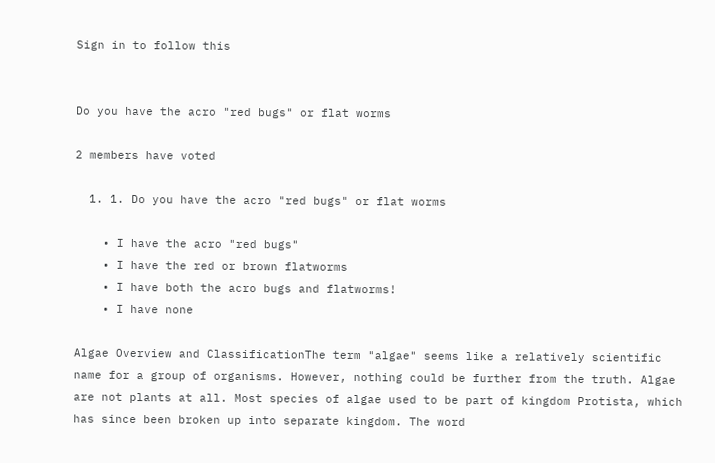Sign in to follow this


Do you have the acro "red bugs" or flat worms

2 members have voted

  1. 1. Do you have the acro "red bugs" or flat worms

    • I have the acro "red bugs"
    • I have the red or brown flatworms
    • I have both the acro bugs and flatworms!
    • I have none

Algae Overview and ClassificationThe term "algae" seems like a relatively scientific name for a group of organisms. However, nothing could be further from the truth. Algae are not plants at all. Most species of algae used to be part of kingdom Protista, which has since been broken up into separate kingdom. The word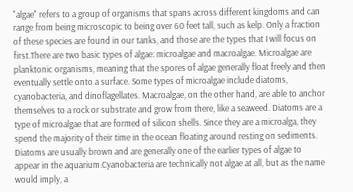"algae" refers to a group of organisms that spans across different kingdoms and can range from being microscopic to being over 60 feet tall, such as kelp. Only a fraction of these species are found in our tanks, and those are the types that I will focus on first.There are two basic types of algae: microalgae and macroalgae. Microalgae are planktonic organisms, meaning that the spores of algae generally float freely and then eventually settle onto a surface. Some types of microalgae include diatoms, cyanobacteria, and dinoflagellates. Macroalgae, on the other hand, are able to anchor themselves to a rock or substrate and grow from there, like a seaweed. Diatoms are a type of microalgae that are formed of silicon shells. Since they are a microalga, they spend the majority of their time in the ocean floating around resting on sediments. Diatoms are usually brown and are generally one of the earlier types of algae to appear in the aquarium.Cyanobacteria are technically not algae at all, but as the name would imply, a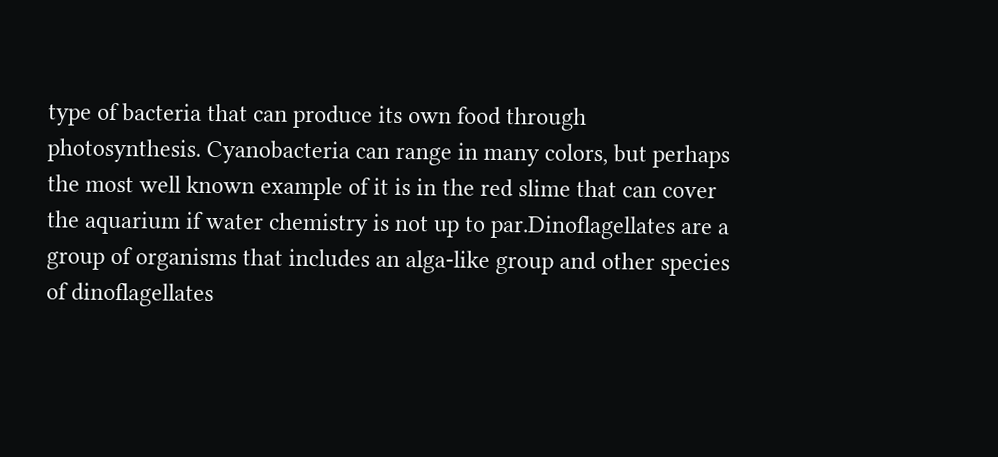type of bacteria that can produce its own food through photosynthesis. Cyanobacteria can range in many colors, but perhaps the most well known example of it is in the red slime that can cover the aquarium if water chemistry is not up to par.Dinoflagellates are a group of organisms that includes an alga-like group and other species of dinoflagellates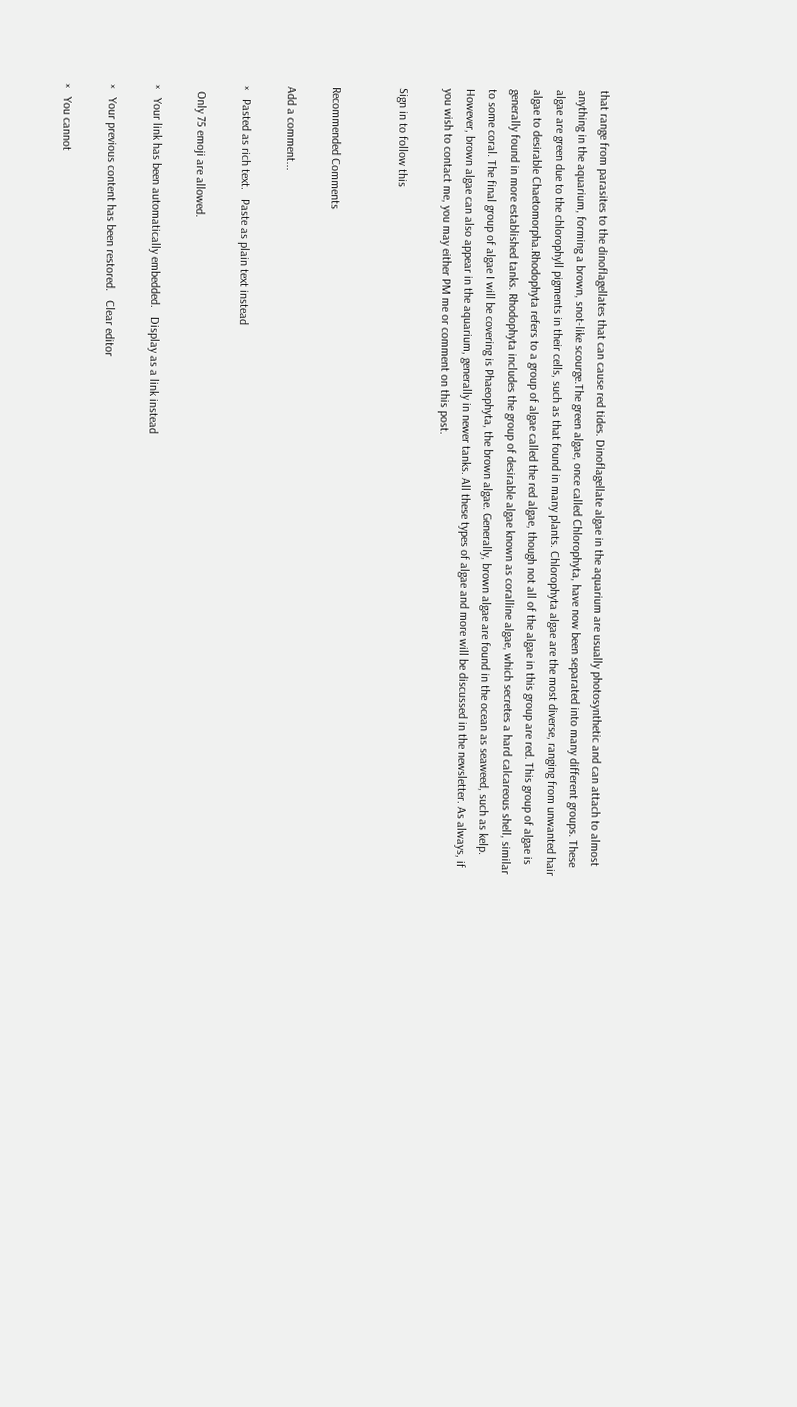that range from parasites to the dinoflagellates that can cause red tides. Dinoflagellate algae in the aquarium are usually photosynthetic and can attach to almost anything in the aquarium, forming a brown, snot-like scourge.The green algae, once called Chlorophyta, have now been separated into many different groups. These algae are green due to the chlorophyll pigments in their cells, such as that found in many plants. Chlorophyta algae are the most diverse, ranging from unwanted hair algae to desirable Chaetomorpha.Rhodophyta refers to a group of algae called the red algae, though not all of the algae in this group are red. This group of algae is generally found in more established tanks. Rhodophyta includes the group of desirable algae known as coralline algae, which secretes a hard calcareous shell, similar to some coral. The final group of algae I will be covering is Phaeophyta, the brown algae. Generally, brown algae are found in the ocean as seaweed, such as kelp. However, brown algae can also appear in the aquarium, generally in newer tanks. All these types of algae and more will be discussed in the newsletter. As always, if you wish to contact me, you may either PM me or comment on this post.

Sign in to follow this


Recommended Comments

Add a comment...

×   Pasted as rich text.   Paste as plain text instead

  Only 75 emoji are allowed.

×   Your link has been automatically embedded.   Display as a link instead

×   Your previous content has been restored.   Clear editor

×   You cannot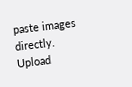paste images directly. Upload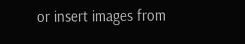or insert images from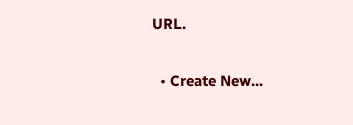URL.

  • Create New...